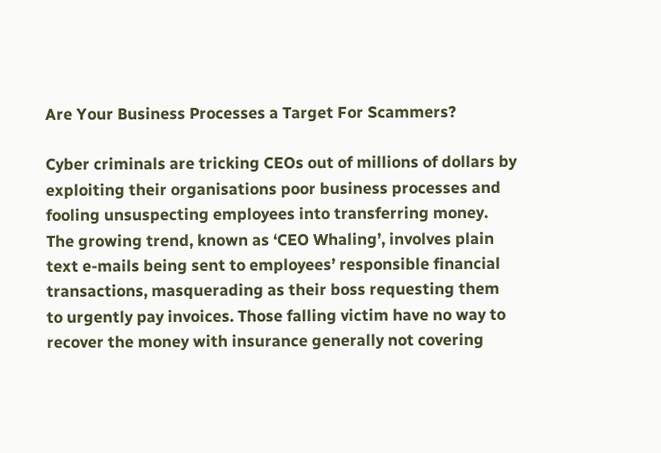Are Your Business Processes a Target For Scammers?

Cyber criminals are tricking CEOs out of millions of dollars by exploiting their organisations poor business processes and fooling unsuspecting employees into transferring money. The growing trend, known as ‘CEO Whaling’, involves plain text e-mails being sent to employees’ responsible financial transactions, masquerading as their boss requesting them to urgently pay invoices. Those falling victim have no way to recover the money with insurance generally not covering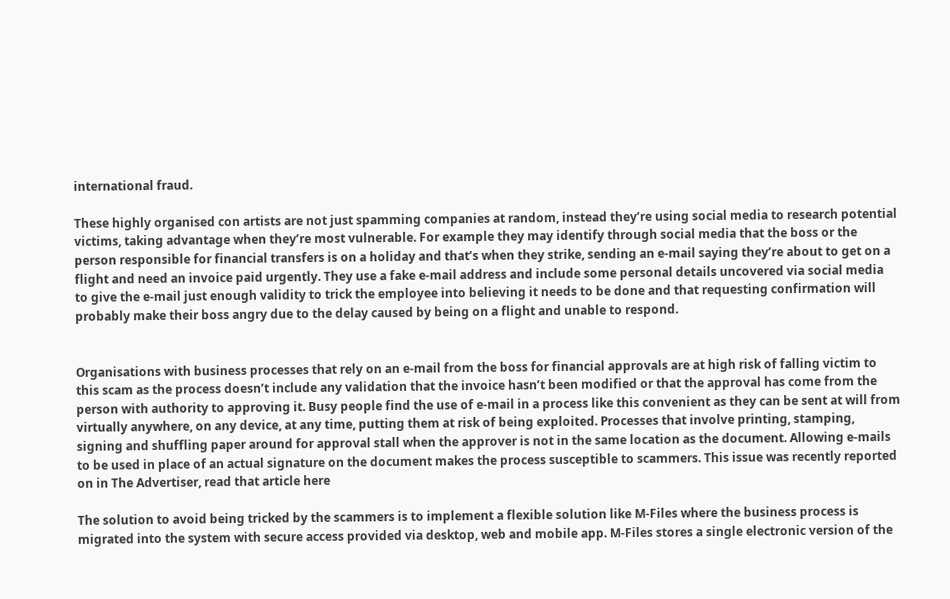international fraud.

These highly organised con artists are not just spamming companies at random, instead they’re using social media to research potential victims, taking advantage when they’re most vulnerable. For example they may identify through social media that the boss or the person responsible for financial transfers is on a holiday and that’s when they strike, sending an e-mail saying they’re about to get on a flight and need an invoice paid urgently. They use a fake e-mail address and include some personal details uncovered via social media to give the e-mail just enough validity to trick the employee into believing it needs to be done and that requesting confirmation will probably make their boss angry due to the delay caused by being on a flight and unable to respond.


Organisations with business processes that rely on an e-mail from the boss for financial approvals are at high risk of falling victim to this scam as the process doesn’t include any validation that the invoice hasn’t been modified or that the approval has come from the person with authority to approving it. Busy people find the use of e-mail in a process like this convenient as they can be sent at will from virtually anywhere, on any device, at any time, putting them at risk of being exploited. Processes that involve printing, stamping, signing and shuffling paper around for approval stall when the approver is not in the same location as the document. Allowing e-mails to be used in place of an actual signature on the document makes the process susceptible to scammers. This issue was recently reported on in The Advertiser, read that article here

The solution to avoid being tricked by the scammers is to implement a flexible solution like M-Files where the business process is migrated into the system with secure access provided via desktop, web and mobile app. M-Files stores a single electronic version of the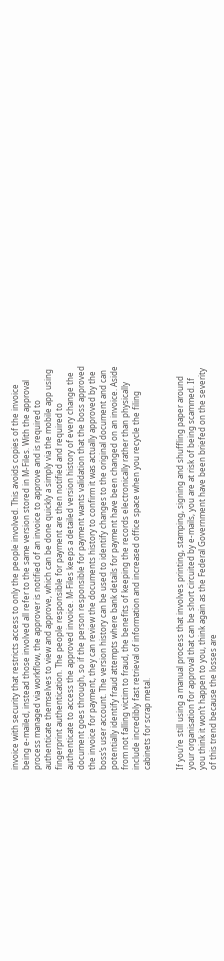invoice with security that restricts access to only the people involved. This avoids copies of the invoice being e-mailed, instead those involved all refer to the same version stored in M-Files. With the approval process managed via workflow, the approver is notified of an invoice to approve and is required to authenticate themselves to view and approve, which can be done quickly a simply via the mobile app using fingerprint authentication. The people responsible for payment are then notified and required to authenticate to access the approved invoice. M-Files keeps a detailed version history of every change the document goes through, so if the person responsible for payment wants validation that the boss approved the invoice for payment, they can review the documents history to confirm it was actually approved by the boss’s user account. The version history can be used to identify changes to the original document and can potentially identify fraud attempts where bank details for payment have been changed on an invoice. Aside from not falling victim to fraud, the benefits of keeping the records electronically rather than physically include incredibly fast retrieval of information and increased office space when you recycle the filing cabinets for scrap metal.


If you’re still using a manual process that involves printing, stamping, signing and shuffling paper around your organisation for approval that can be short circuited by e-mails, you are at risk of being scammed. If you think it won’t happen to you, think again as the Federal Government have been briefed on the severity of this trend because the losses are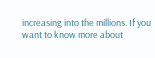increasing into the millions. If you want to know more about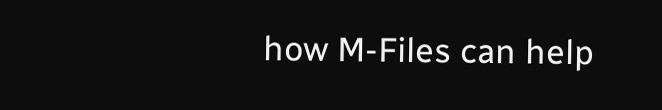how M-Files can help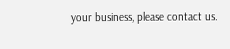your business, please contact us.